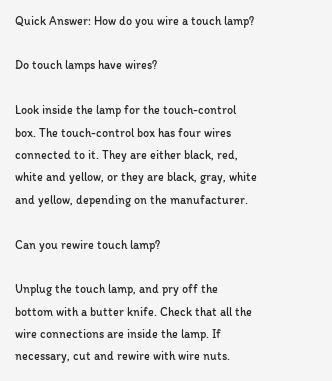Quick Answer: How do you wire a touch lamp?

Do touch lamps have wires?

Look inside the lamp for the touch-control box. The touch-control box has four wires connected to it. They are either black, red, white and yellow, or they are black, gray, white and yellow, depending on the manufacturer.

Can you rewire touch lamp?

Unplug the touch lamp, and pry off the bottom with a butter knife. Check that all the wire connections are inside the lamp. If necessary, cut and rewire with wire nuts.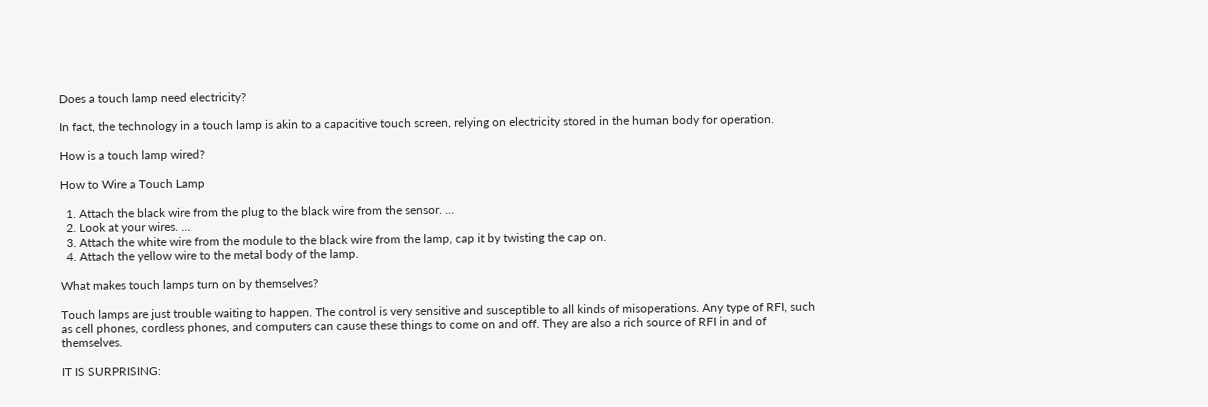Does a touch lamp need electricity?

In fact, the technology in a touch lamp is akin to a capacitive touch screen, relying on electricity stored in the human body for operation.

How is a touch lamp wired?

How to Wire a Touch Lamp

  1. Attach the black wire from the plug to the black wire from the sensor. …
  2. Look at your wires. …
  3. Attach the white wire from the module to the black wire from the lamp, cap it by twisting the cap on.
  4. Attach the yellow wire to the metal body of the lamp.

What makes touch lamps turn on by themselves?

Touch lamps are just trouble waiting to happen. The control is very sensitive and susceptible to all kinds of misoperations. Any type of RFI, such as cell phones, cordless phones, and computers can cause these things to come on and off. They are also a rich source of RFI in and of themselves.

IT IS SURPRISING: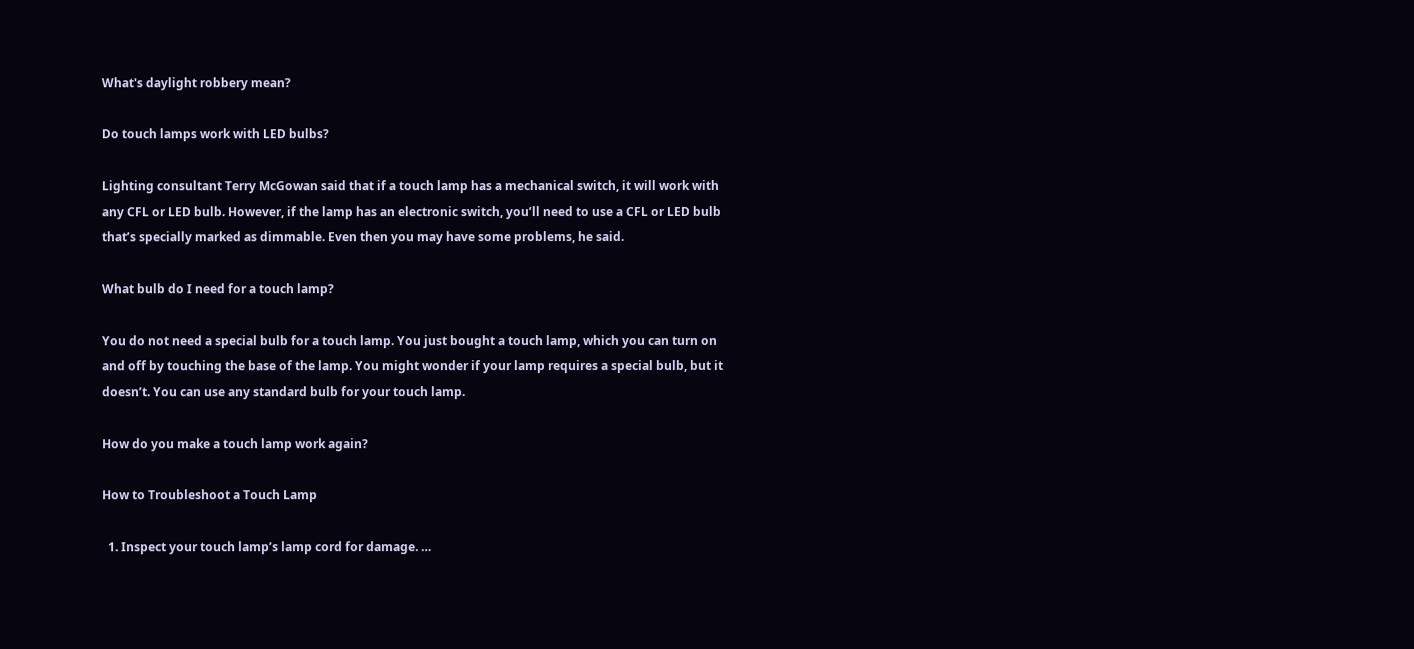What's daylight robbery mean?

Do touch lamps work with LED bulbs?

Lighting consultant Terry McGowan said that if a touch lamp has a mechanical switch, it will work with any CFL or LED bulb. However, if the lamp has an electronic switch, you’ll need to use a CFL or LED bulb that’s specially marked as dimmable. Even then you may have some problems, he said.

What bulb do I need for a touch lamp?

You do not need a special bulb for a touch lamp. You just bought a touch lamp, which you can turn on and off by touching the base of the lamp. You might wonder if your lamp requires a special bulb, but it doesn’t. You can use any standard bulb for your touch lamp.

How do you make a touch lamp work again?

How to Troubleshoot a Touch Lamp

  1. Inspect your touch lamp’s lamp cord for damage. …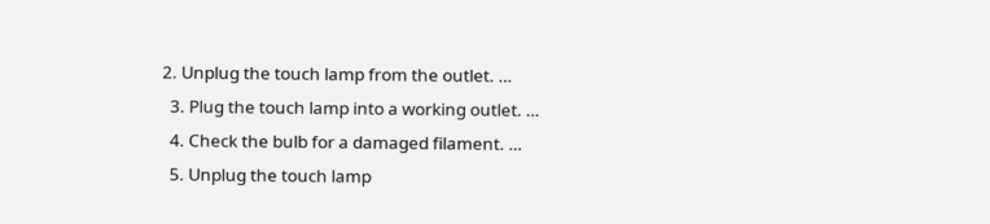2. Unplug the touch lamp from the outlet. …
  3. Plug the touch lamp into a working outlet. …
  4. Check the bulb for a damaged filament. …
  5. Unplug the touch lamp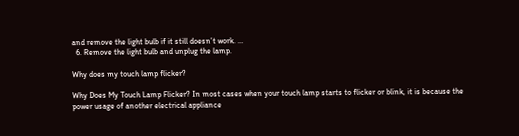and remove the light bulb if it still doesn’t work. …
  6. Remove the light bulb and unplug the lamp.

Why does my touch lamp flicker?

Why Does My Touch Lamp Flicker? In most cases when your touch lamp starts to flicker or blink, it is because the power usage of another electrical appliance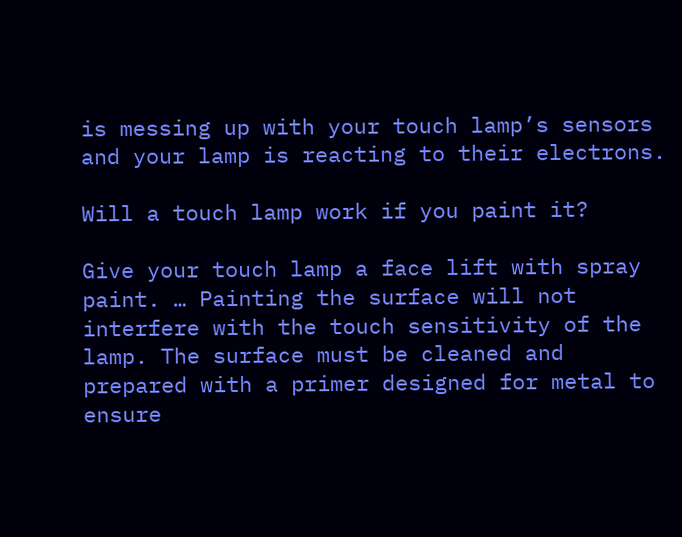is messing up with your touch lamp’s sensors and your lamp is reacting to their electrons.

Will a touch lamp work if you paint it?

Give your touch lamp a face lift with spray paint. … Painting the surface will not interfere with the touch sensitivity of the lamp. The surface must be cleaned and prepared with a primer designed for metal to ensure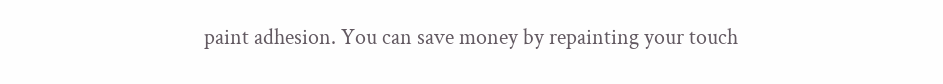paint adhesion. You can save money by repainting your touch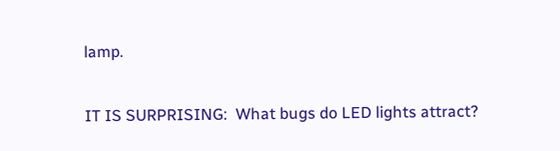lamp.

IT IS SURPRISING:  What bugs do LED lights attract?